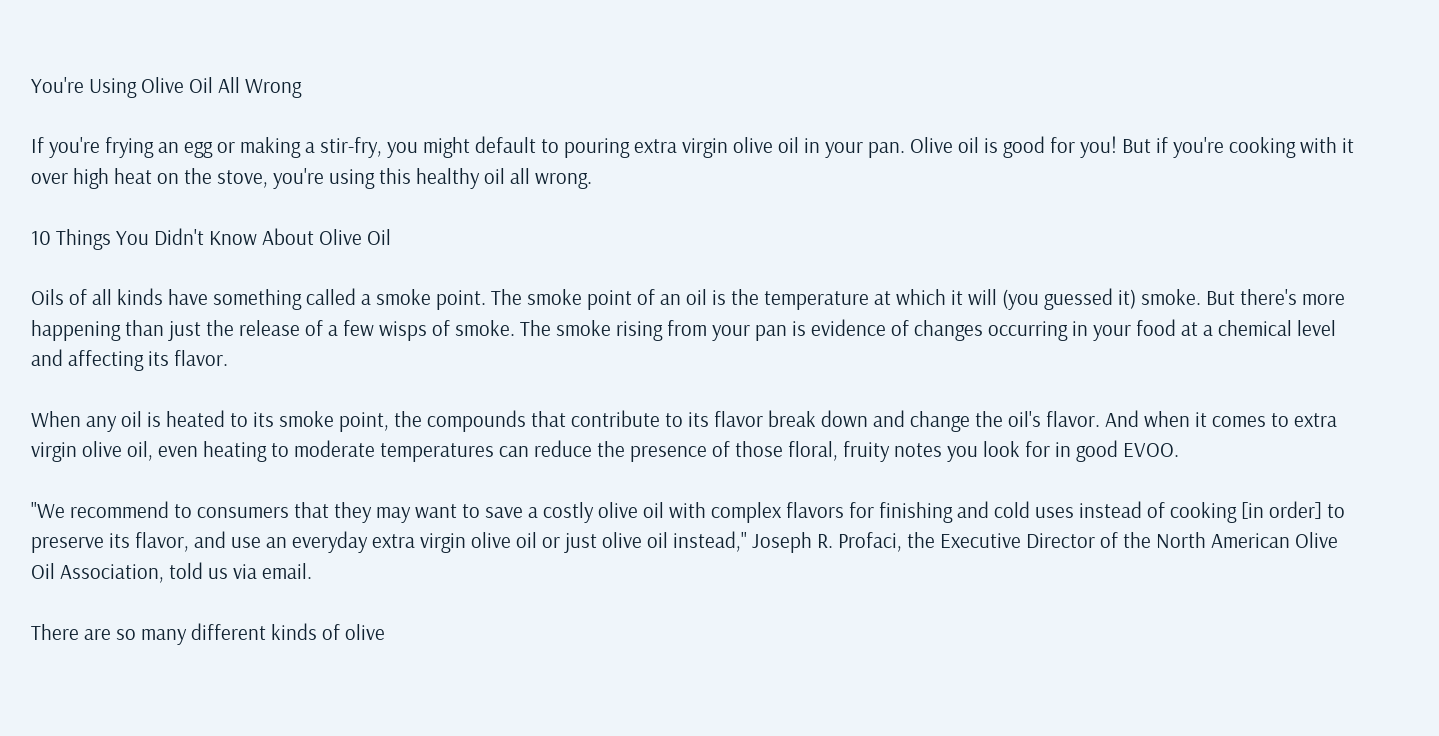You're Using Olive Oil All Wrong

If you're frying an egg or making a stir-fry, you might default to pouring extra virgin olive oil in your pan. Olive oil is good for you! But if you're cooking with it over high heat on the stove, you're using this healthy oil all wrong.

10 Things You Didn't Know About Olive Oil

Oils of all kinds have something called a smoke point. The smoke point of an oil is the temperature at which it will (you guessed it) smoke. But there's more happening than just the release of a few wisps of smoke. The smoke rising from your pan is evidence of changes occurring in your food at a chemical level and affecting its flavor.

When any oil is heated to its smoke point, the compounds that contribute to its flavor break down and change the oil's flavor. And when it comes to extra virgin olive oil, even heating to moderate temperatures can reduce the presence of those floral, fruity notes you look for in good EVOO.

"We recommend to consumers that they may want to save a costly olive oil with complex flavors for finishing and cold uses instead of cooking [in order] to preserve its flavor, and use an everyday extra virgin olive oil or just olive oil instead," Joseph R. Profaci, the Executive Director of the North American Olive Oil Association, told us via email.

There are so many different kinds of olive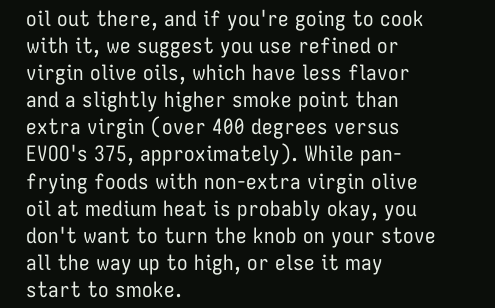oil out there, and if you're going to cook with it, we suggest you use refined or virgin olive oils, which have less flavor and a slightly higher smoke point than extra virgin (over 400 degrees versus EVOO's 375, approximately). While pan-frying foods with non-extra virgin olive oil at medium heat is probably okay, you don't want to turn the knob on your stove all the way up to high, or else it may start to smoke.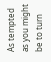As tempted as you might be to turn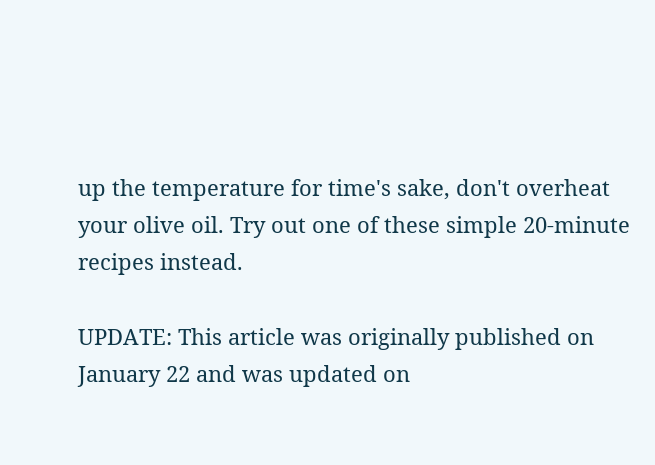up the temperature for time's sake, don't overheat your olive oil. Try out one of these simple 20-minute recipes instead.

UPDATE: This article was originally published on January 22 and was updated on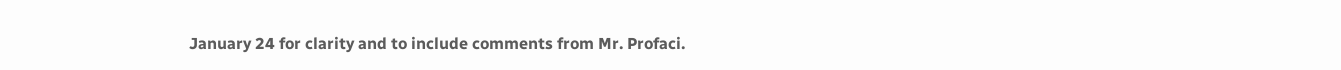January 24 for clarity and to include comments from Mr. Profaci.